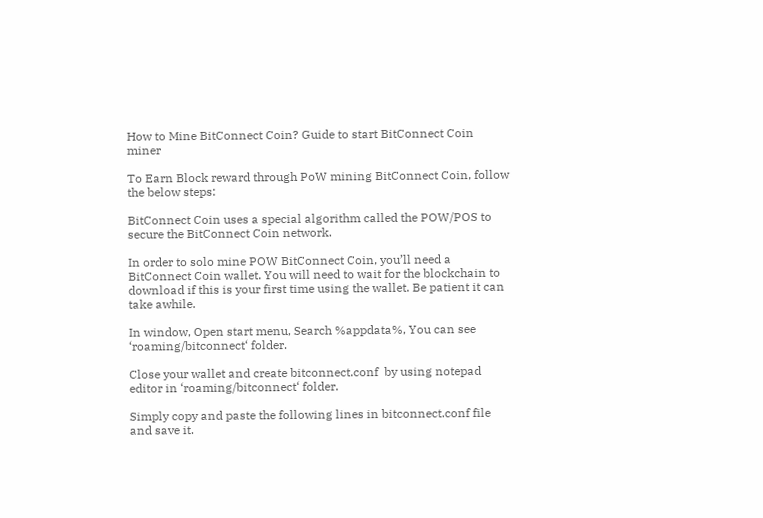How to Mine BitConnect Coin? Guide to start BitConnect Coin miner

To Earn Block reward through PoW mining BitConnect Coin, follow the below steps:

BitConnect Coin uses a special algorithm called the POW/POS to secure the BitConnect Coin network.

In order to solo mine POW BitConnect Coin, you’ll need a BitConnect Coin wallet. You will need to wait for the blockchain to download if this is your first time using the wallet. Be patient it can take awhile.

In window, Open start menu, Search %appdata%, You can see ‘roaming/bitconnect‘ folder.

Close your wallet and create bitconnect.conf  by using notepad editor in ‘roaming/bitconnect‘ folder.

Simply copy and paste the following lines in bitconnect.conf file and save it.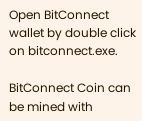Open BitConnect wallet by double click on bitconnect.exe.

BitConnect Coin can be mined with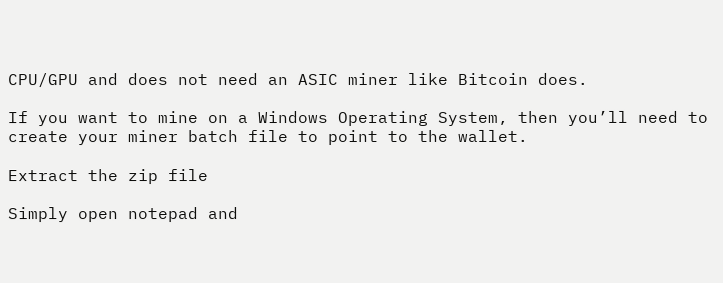CPU/GPU and does not need an ASIC miner like Bitcoin does.

If you want to mine on a Windows Operating System, then you’ll need to create your miner batch file to point to the wallet.

Extract the zip file

Simply open notepad and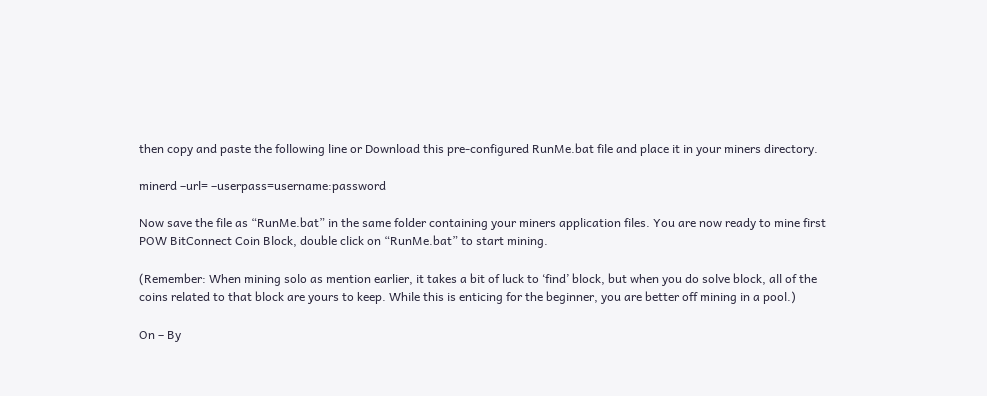then copy and paste the following line or Download this pre-configured RunMe.bat file and place it in your miners directory.

minerd –url= –userpass=username:password

Now save the file as “RunMe.bat” in the same folder containing your miners application files. You are now ready to mine first POW BitConnect Coin Block, double click on “RunMe.bat” to start mining.

(Remember: When mining solo as mention earlier, it takes a bit of luck to ‘find’ block, but when you do solve block, all of the coins related to that block are yours to keep. While this is enticing for the beginner, you are better off mining in a pool.)

On – By